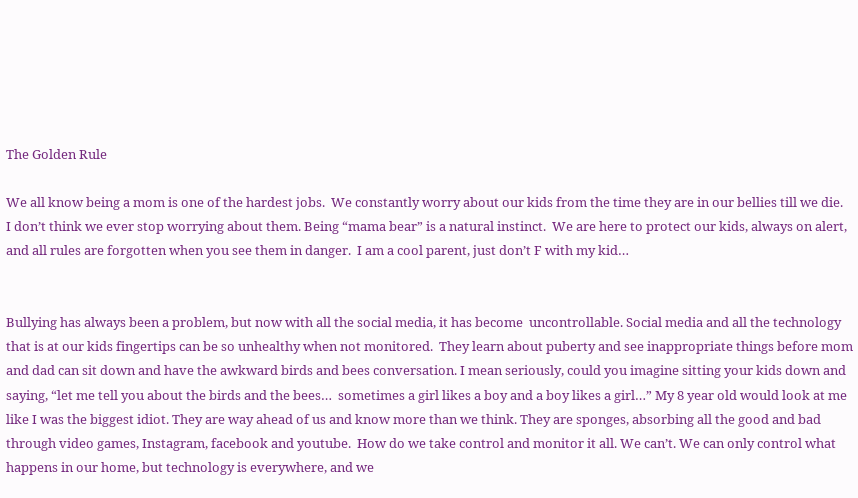The Golden Rule

We all know being a mom is one of the hardest jobs.  We constantly worry about our kids from the time they are in our bellies till we die.  I don’t think we ever stop worrying about them. Being “mama bear” is a natural instinct.  We are here to protect our kids, always on alert, and all rules are forgotten when you see them in danger.  I am a cool parent, just don’t F with my kid…


Bullying has always been a problem, but now with all the social media, it has become  uncontrollable. Social media and all the technology that is at our kids fingertips can be so unhealthy when not monitored.  They learn about puberty and see inappropriate things before mom and dad can sit down and have the awkward birds and bees conversation. I mean seriously, could you imagine sitting your kids down and saying, “let me tell you about the birds and the bees…  sometimes a girl likes a boy and a boy likes a girl…” My 8 year old would look at me like I was the biggest idiot. They are way ahead of us and know more than we think. They are sponges, absorbing all the good and bad through video games, Instagram, facebook and youtube.  How do we take control and monitor it all. We can’t. We can only control what happens in our home, but technology is everywhere, and we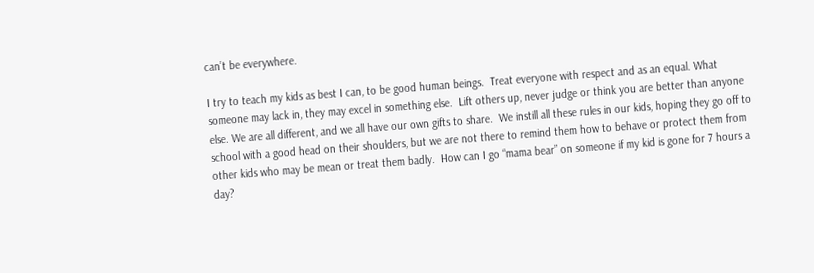can’t be everywhere.

I try to teach my kids as best I can, to be good human beings.  Treat everyone with respect and as an equal. What someone may lack in, they may excel in something else.  Lift others up, never judge or think you are better than anyone else. We are all different, and we all have our own gifts to share.  We instill all these rules in our kids, hoping they go off to school with a good head on their shoulders, but we are not there to remind them how to behave or protect them from other kids who may be mean or treat them badly.  How can I go “mama bear” on someone if my kid is gone for 7 hours a day?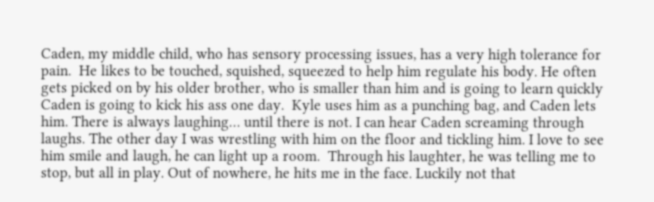Caden, my middle child, who has sensory processing issues, has a very high tolerance for pain.  He likes to be touched, squished, squeezed to help him regulate his body. He often gets picked on by his older brother, who is smaller than him and is going to learn quickly Caden is going to kick his ass one day.  Kyle uses him as a punching bag, and Caden lets him. There is always laughing… until there is not. I can hear Caden screaming through laughs. The other day I was wrestling with him on the floor and tickling him. I love to see him smile and laugh, he can light up a room.  Through his laughter, he was telling me to stop, but all in play. Out of nowhere, he hits me in the face. Luckily not that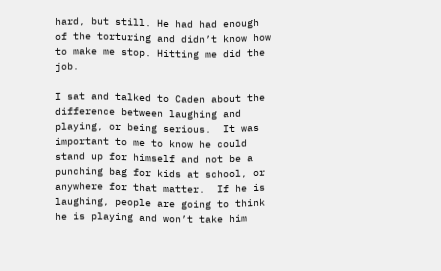hard, but still. He had had enough of the torturing and didn’t know how to make me stop. Hitting me did the job.

I sat and talked to Caden about the difference between laughing and playing, or being serious.  It was important to me to know he could stand up for himself and not be a punching bag for kids at school, or anywhere for that matter.  If he is laughing, people are going to think he is playing and won’t take him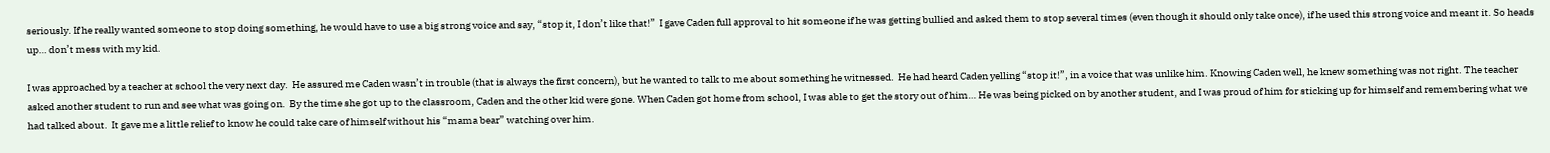seriously. If he really wanted someone to stop doing something, he would have to use a big strong voice and say, “stop it, I don’t like that!”  I gave Caden full approval to hit someone if he was getting bullied and asked them to stop several times (even though it should only take once), if he used this strong voice and meant it. So heads up… don’t mess with my kid.

I was approached by a teacher at school the very next day.  He assured me Caden wasn’t in trouble (that is always the first concern), but he wanted to talk to me about something he witnessed.  He had heard Caden yelling “stop it!”, in a voice that was unlike him. Knowing Caden well, he knew something was not right. The teacher asked another student to run and see what was going on.  By the time she got up to the classroom, Caden and the other kid were gone. When Caden got home from school, I was able to get the story out of him… He was being picked on by another student, and I was proud of him for sticking up for himself and remembering what we had talked about.  It gave me a little relief to know he could take care of himself without his “mama bear” watching over him.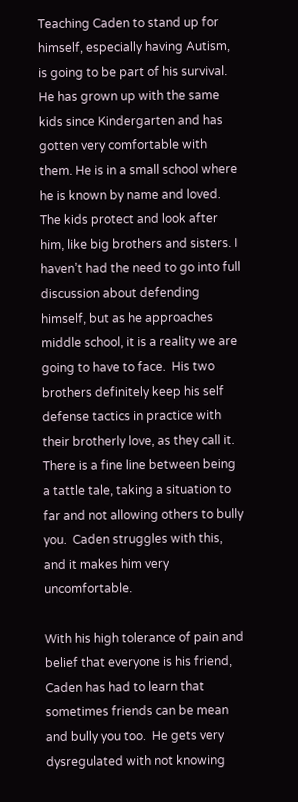Teaching Caden to stand up for himself, especially having Autism, is going to be part of his survival.  He has grown up with the same kids since Kindergarten and has gotten very comfortable with them. He is in a small school where he is known by name and loved.  The kids protect and look after him, like big brothers and sisters. I haven’t had the need to go into full discussion about defending himself, but as he approaches middle school, it is a reality we are going to have to face.  His two brothers definitely keep his self defense tactics in practice with their brotherly love, as they call it. There is a fine line between being a tattle tale, taking a situation to far and not allowing others to bully you.  Caden struggles with this, and it makes him very uncomfortable.

With his high tolerance of pain and belief that everyone is his friend, Caden has had to learn that sometimes friends can be mean and bully you too.  He gets very dysregulated with not knowing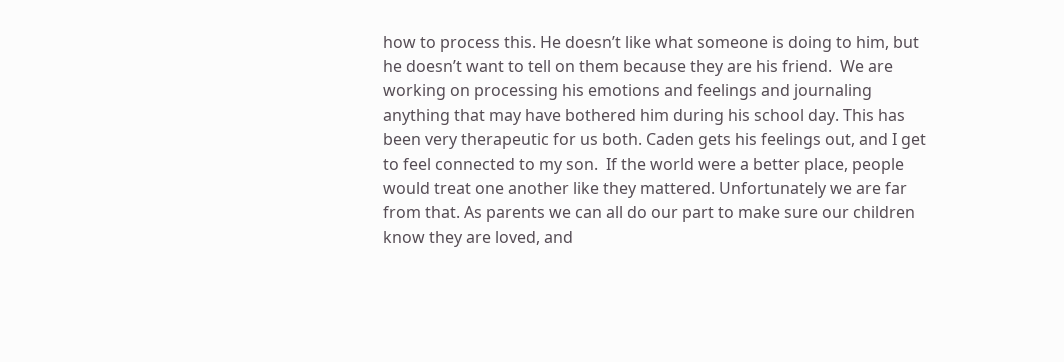how to process this. He doesn’t like what someone is doing to him, but he doesn’t want to tell on them because they are his friend.  We are working on processing his emotions and feelings and journaling anything that may have bothered him during his school day. This has been very therapeutic for us both. Caden gets his feelings out, and I get to feel connected to my son.  If the world were a better place, people would treat one another like they mattered. Unfortunately we are far from that. As parents we can all do our part to make sure our children know they are loved, and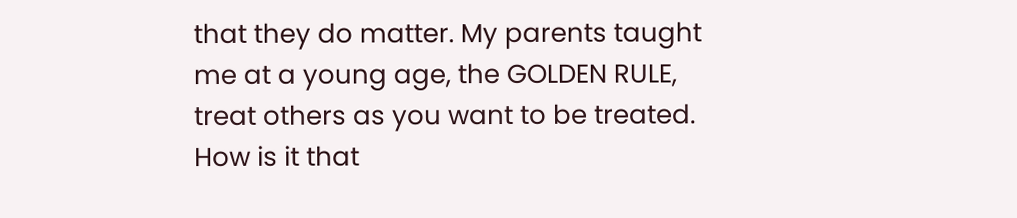that they do matter. My parents taught me at a young age, the GOLDEN RULE, treat others as you want to be treated.  How is it that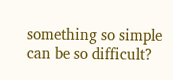something so simple can be so difficult?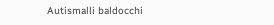Autismalli baldocchi